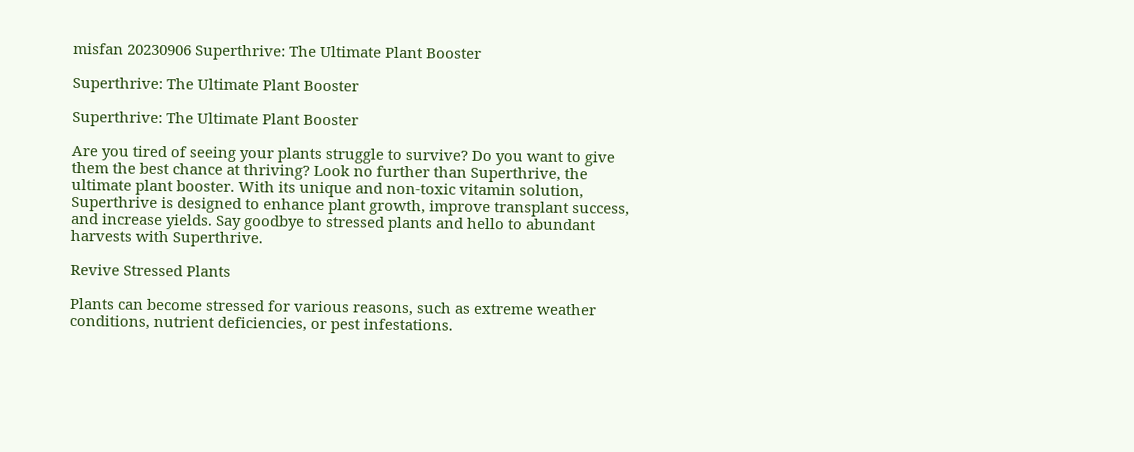misfan 20230906 Superthrive: The Ultimate Plant Booster

Superthrive: The Ultimate Plant Booster

Superthrive: The Ultimate Plant Booster

Are you tired of seeing your plants struggle to survive? Do you want to give them the best chance at thriving? Look no further than Superthrive, the ultimate plant booster. With its unique and non-toxic vitamin solution, Superthrive is designed to enhance plant growth, improve transplant success, and increase yields. Say goodbye to stressed plants and hello to abundant harvests with Superthrive.

Revive Stressed Plants

Plants can become stressed for various reasons, such as extreme weather conditions, nutrient deficiencies, or pest infestations.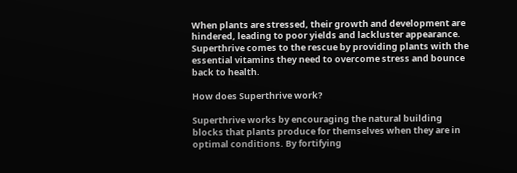When plants are stressed, their growth and development are hindered, leading to poor yields and lackluster appearance. Superthrive comes to the rescue by providing plants with the essential vitamins they need to overcome stress and bounce back to health.

How does Superthrive work?

Superthrive works by encouraging the natural building blocks that plants produce for themselves when they are in optimal conditions. By fortifying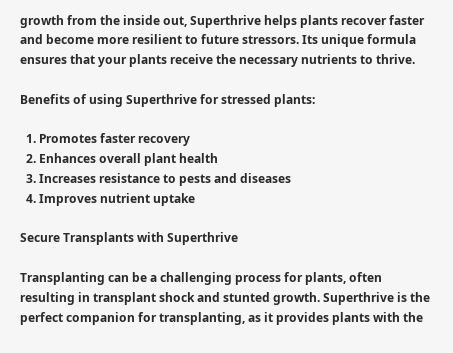growth from the inside out, Superthrive helps plants recover faster and become more resilient to future stressors. Its unique formula ensures that your plants receive the necessary nutrients to thrive.

Benefits of using Superthrive for stressed plants:

  1. Promotes faster recovery
  2. Enhances overall plant health
  3. Increases resistance to pests and diseases
  4. Improves nutrient uptake

Secure Transplants with Superthrive

Transplanting can be a challenging process for plants, often resulting in transplant shock and stunted growth. Superthrive is the perfect companion for transplanting, as it provides plants with the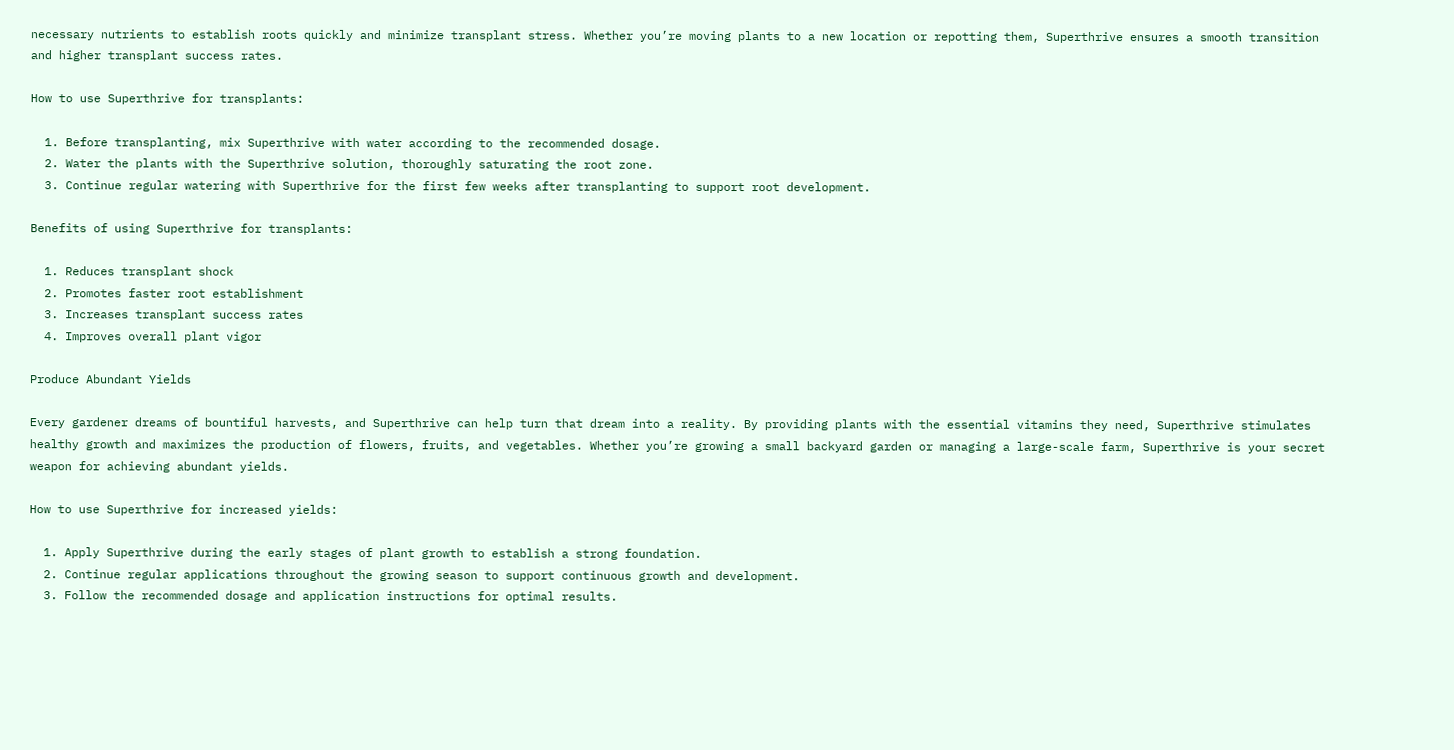necessary nutrients to establish roots quickly and minimize transplant stress. Whether you’re moving plants to a new location or repotting them, Superthrive ensures a smooth transition and higher transplant success rates.

How to use Superthrive for transplants:

  1. Before transplanting, mix Superthrive with water according to the recommended dosage.
  2. Water the plants with the Superthrive solution, thoroughly saturating the root zone.
  3. Continue regular watering with Superthrive for the first few weeks after transplanting to support root development.

Benefits of using Superthrive for transplants:

  1. Reduces transplant shock
  2. Promotes faster root establishment
  3. Increases transplant success rates
  4. Improves overall plant vigor

Produce Abundant Yields

Every gardener dreams of bountiful harvests, and Superthrive can help turn that dream into a reality. By providing plants with the essential vitamins they need, Superthrive stimulates healthy growth and maximizes the production of flowers, fruits, and vegetables. Whether you’re growing a small backyard garden or managing a large-scale farm, Superthrive is your secret weapon for achieving abundant yields.

How to use Superthrive for increased yields:

  1. Apply Superthrive during the early stages of plant growth to establish a strong foundation.
  2. Continue regular applications throughout the growing season to support continuous growth and development.
  3. Follow the recommended dosage and application instructions for optimal results.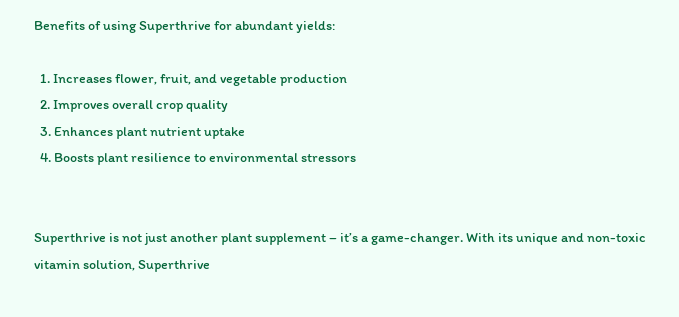Benefits of using Superthrive for abundant yields:

  1. Increases flower, fruit, and vegetable production
  2. Improves overall crop quality
  3. Enhances plant nutrient uptake
  4. Boosts plant resilience to environmental stressors


Superthrive is not just another plant supplement – it’s a game-changer. With its unique and non-toxic vitamin solution, Superthrive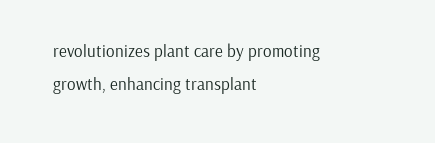revolutionizes plant care by promoting growth, enhancing transplant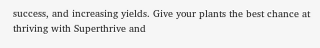success, and increasing yields. Give your plants the best chance at thriving with Superthrive and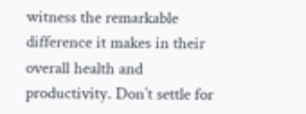witness the remarkable difference it makes in their overall health and productivity. Don’t settle for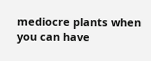mediocre plants when you can have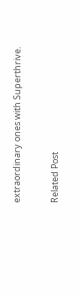extraordinary ones with Superthrive.

Related Post